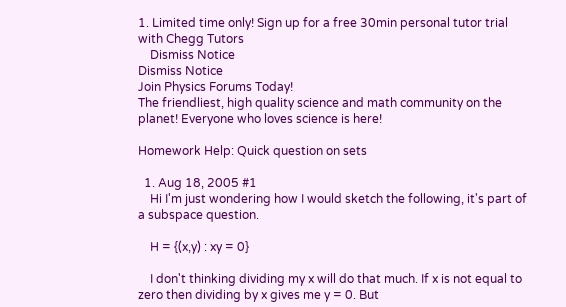1. Limited time only! Sign up for a free 30min personal tutor trial with Chegg Tutors
    Dismiss Notice
Dismiss Notice
Join Physics Forums Today!
The friendliest, high quality science and math community on the planet! Everyone who loves science is here!

Homework Help: Quick question on sets

  1. Aug 18, 2005 #1
    Hi I'm just wondering how I would sketch the following, it's part of a subspace question.

    H = {(x,y) : xy = 0}

    I don't thinking dividing my x will do that much. If x is not equal to zero then dividing by x gives me y = 0. But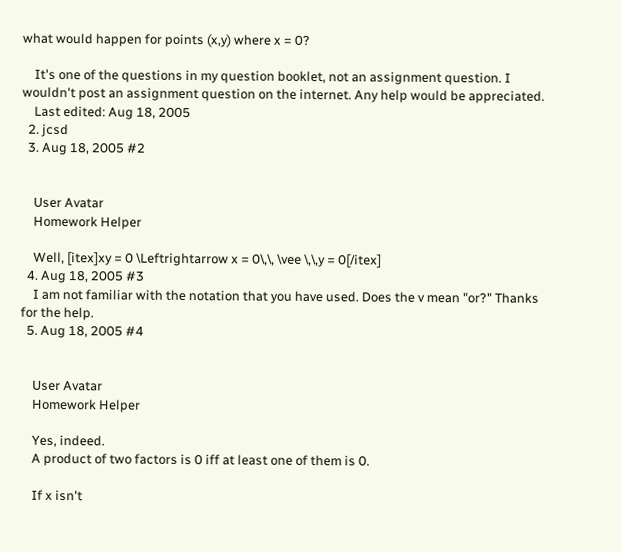what would happen for points (x,y) where x = 0?

    It's one of the questions in my question booklet, not an assignment question. I wouldn't post an assignment question on the internet. Any help would be appreciated.
    Last edited: Aug 18, 2005
  2. jcsd
  3. Aug 18, 2005 #2


    User Avatar
    Homework Helper

    Well, [itex]xy = 0 \Leftrightarrow x = 0\,\, \vee \,\,y = 0[/itex]
  4. Aug 18, 2005 #3
    I am not familiar with the notation that you have used. Does the v mean "or?" Thanks for the help.
  5. Aug 18, 2005 #4


    User Avatar
    Homework Helper

    Yes, indeed.
    A product of two factors is 0 iff at least one of them is 0.

    If x isn't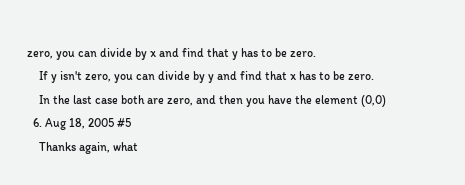zero, you can divide by x and find that y has to be zero.
    If y isn't zero, you can divide by y and find that x has to be zero.
    In the last case both are zero, and then you have the element (0,0)
  6. Aug 18, 2005 #5
    Thanks again, what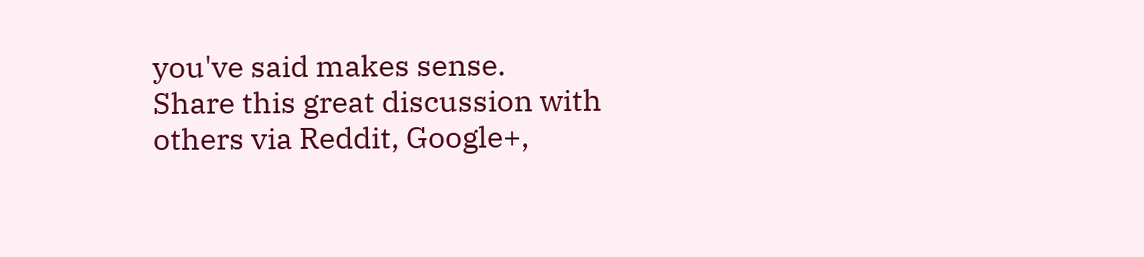you've said makes sense.
Share this great discussion with others via Reddit, Google+,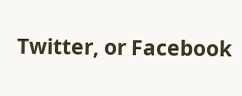Twitter, or Facebook